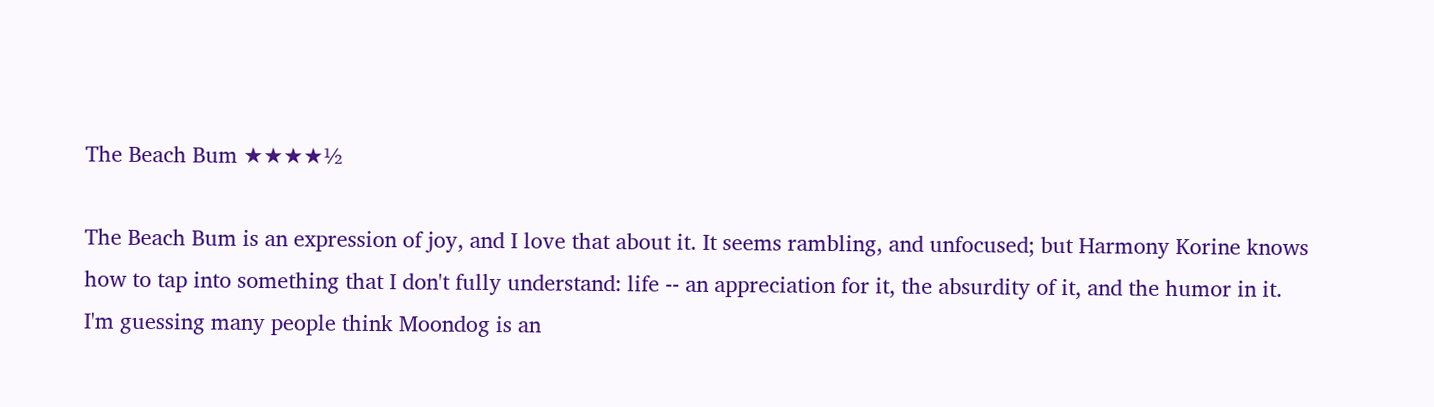The Beach Bum ★★★★½

The Beach Bum is an expression of joy, and I love that about it. It seems rambling, and unfocused; but Harmony Korine knows how to tap into something that I don't fully understand: life -- an appreciation for it, the absurdity of it, and the humor in it. I'm guessing many people think Moondog is an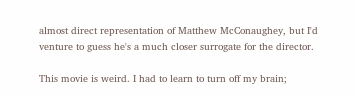almost direct representation of Matthew McConaughey, but I'd venture to guess he's a much closer surrogate for the director.

This movie is weird. I had to learn to turn off my brain;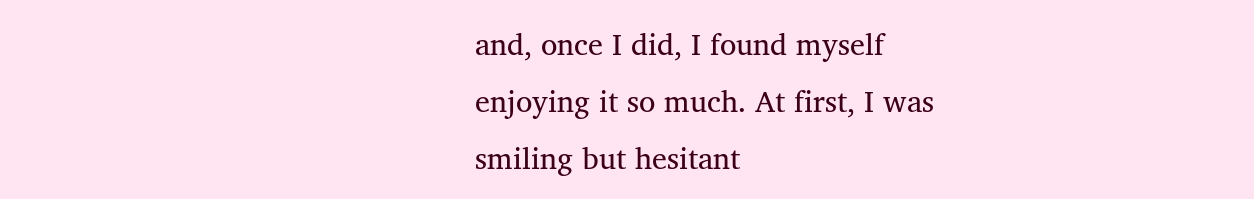and, once I did, I found myself enjoying it so much. At first, I was smiling but hesitant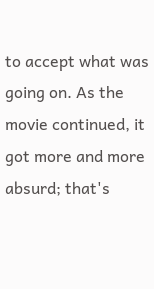to accept what was going on. As the movie continued, it got more and more absurd; that's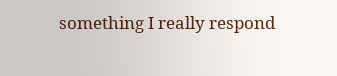something I really respond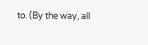to. (By the way, all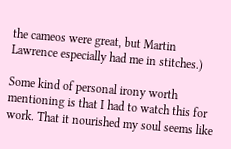the cameos were great, but Martin Lawrence especially had me in stitches.)

Some kind of personal irony worth mentioning is that I had to watch this for work. That it nourished my soul seems like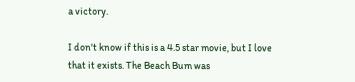a victory.

I don't know if this is a 4.5 star movie, but I love that it exists. The Beach Bum was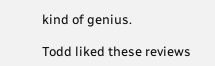kind of genius.

Todd liked these reviews